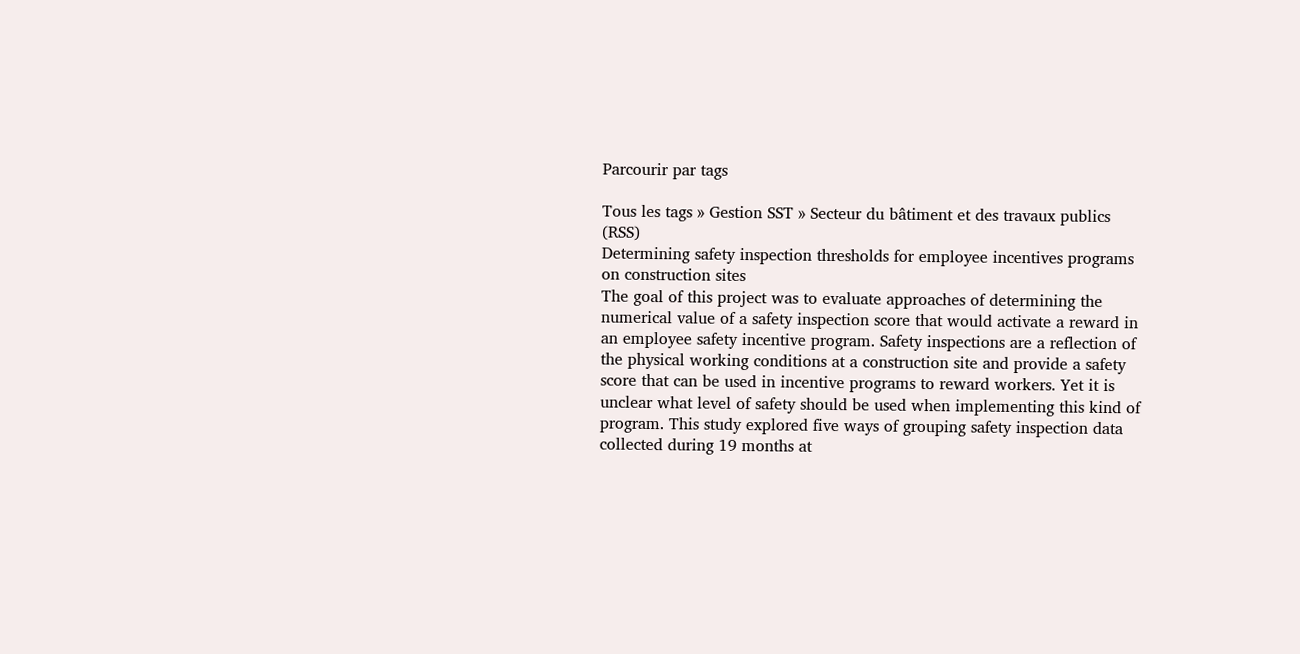Parcourir par tags

Tous les tags » Gestion SST » Secteur du bâtiment et des travaux publics (RSS)
Determining safety inspection thresholds for employee incentives programs on construction sites
The goal of this project was to evaluate approaches of determining the numerical value of a safety inspection score that would activate a reward in an employee safety incentive program. Safety inspections are a reflection of the physical working conditions at a construction site and provide a safety score that can be used in incentive programs to reward workers. Yet it is unclear what level of safety should be used when implementing this kind of program. This study explored five ways of grouping safety inspection data collected during 19 months at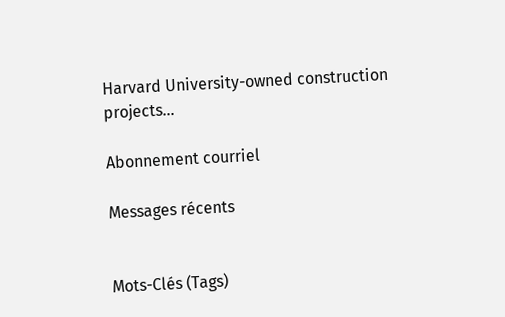Harvard University-owned construction projects...

Abonnement courriel

Messages récents


Mots-Clés (Tags)